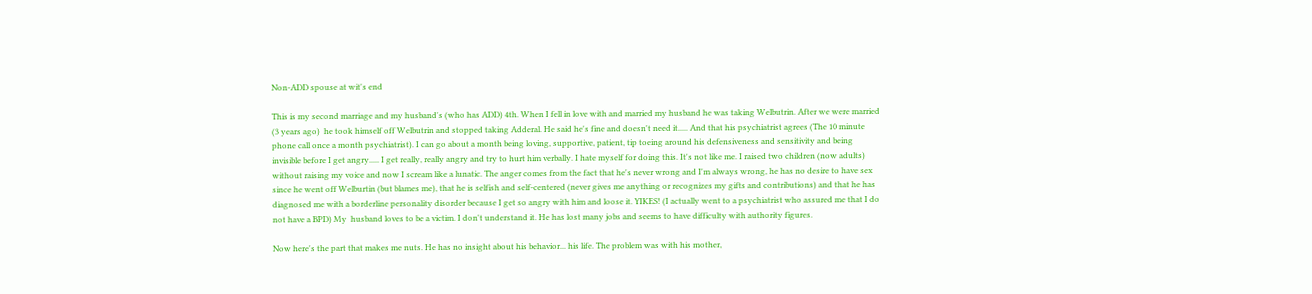Non-ADD spouse at wit's end

This is my second marriage and my husband's (who has ADD) 4th. When I fell in love with and married my husband he was taking Welbutrin. After we were married (3 years ago)  he took himself off Welbutrin and stopped taking Adderal. He said he's fine and doesn't need it..... And that his psychiatrist agrees (The 10 minute phone call once a month psychiatrist). I can go about a month being loving, supportive, patient, tip toeing around his defensiveness and sensitivity and being invisible before I get angry..... I get really, really angry and try to hurt him verbally. I hate myself for doing this. It's not like me. I raised two children (now adults) without raising my voice and now I scream like a lunatic. The anger comes from the fact that he's never wrong and I'm always wrong, he has no desire to have sex since he went off Welburtin (but blames me), that he is selfish and self-centered (never gives me anything or recognizes my gifts and contributions) and that he has diagnosed me with a borderline personality disorder because I get so angry with him and loose it. YIKES! (I actually went to a psychiatrist who assured me that I do not have a BPD) My  husband loves to be a victim. I don't understand it. He has lost many jobs and seems to have difficulty with authority figures.

Now here's the part that makes me nuts. He has no insight about his behavior... his life. The problem was with his mother,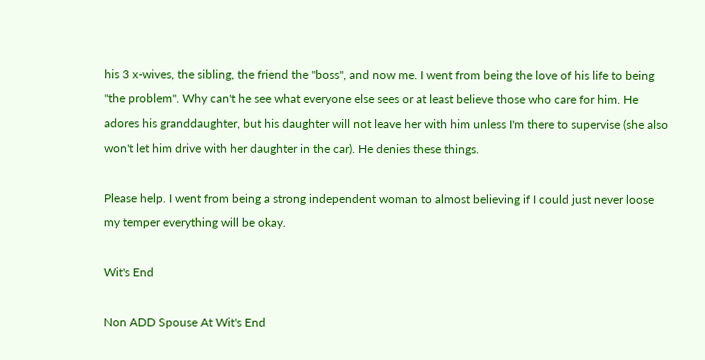his 3 x-wives, the sibling, the friend the "boss", and now me. I went from being the love of his life to being "the problem". Why can't he see what everyone else sees or at least believe those who care for him. He adores his granddaughter, but his daughter will not leave her with him unless I'm there to supervise (she also won't let him drive with her daughter in the car). He denies these things.

Please help. I went from being a strong independent woman to almost believing if I could just never loose my temper everything will be okay.

Wit's End

Non ADD Spouse At Wit's End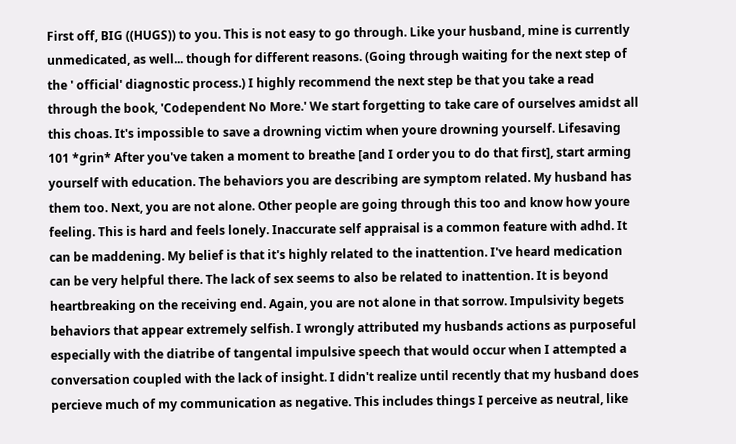First off, BIG ((HUGS)) to you. This is not easy to go through. Like your husband, mine is currently unmedicated, as well... though for different reasons. (Going through waiting for the next step of the ' official' diagnostic process.) I highly recommend the next step be that you take a read through the book, 'Codependent No More.' We start forgetting to take care of ourselves amidst all this choas. It's impossible to save a drowning victim when youre drowning yourself. Lifesaving 101 *grin* After you've taken a moment to breathe [and I order you to do that first], start arming yourself with education. The behaviors you are describing are symptom related. My husband has them too. Next, you are not alone. Other people are going through this too and know how youre feeling. This is hard and feels lonely. Inaccurate self appraisal is a common feature with adhd. It can be maddening. My belief is that it's highly related to the inattention. I've heard medication can be very helpful there. The lack of sex seems to also be related to inattention. It is beyond heartbreaking on the receiving end. Again, you are not alone in that sorrow. Impulsivity begets behaviors that appear extremely selfish. I wrongly attributed my husbands actions as purposeful especially with the diatribe of tangental impulsive speech that would occur when I attempted a conversation coupled with the lack of insight. I didn't realize until recently that my husband does percieve much of my communication as negative. This includes things I perceive as neutral, like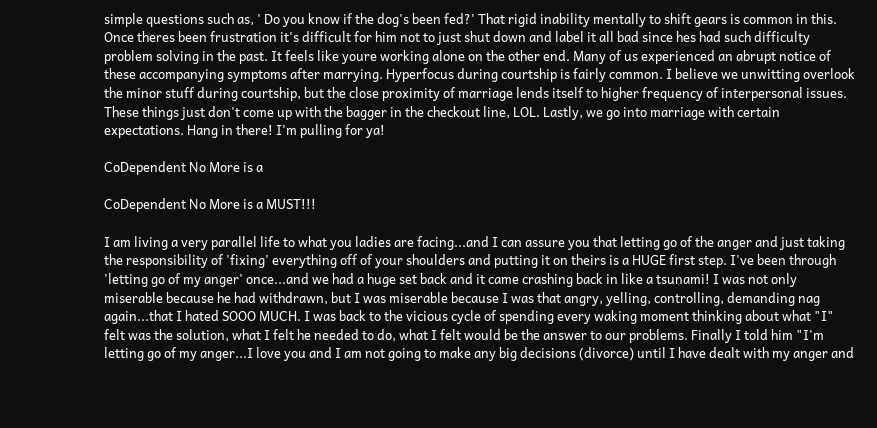simple questions such as, ' Do you know if the dog's been fed?' That rigid inability mentally to shift gears is common in this. Once theres been frustration it's difficult for him not to just shut down and label it all bad since hes had such difficulty problem solving in the past. It feels like youre working alone on the other end. Many of us experienced an abrupt notice of these accompanying symptoms after marrying. Hyperfocus during courtship is fairly common. I believe we unwitting overlook the minor stuff during courtship, but the close proximity of marriage lends itself to higher frequency of interpersonal issues. These things just don't come up with the bagger in the checkout line, LOL. Lastly, we go into marriage with certain expectations. Hang in there! I'm pulling for ya!

CoDependent No More is a

CoDependent No More is a MUST!!!

I am living a very parallel life to what you ladies are facing...and I can assure you that letting go of the anger and just taking the responsibility of 'fixing' everything off of your shoulders and putting it on theirs is a HUGE first step. I've been through 'letting go of my anger' once...and we had a huge set back and it came crashing back in like a tsunami! I was not only miserable because he had withdrawn, but I was miserable because I was that angry, yelling, controlling, demanding nag again...that I hated SOOO MUCH. I was back to the vicious cycle of spending every waking moment thinking about what "I" felt was the solution, what I felt he needed to do, what I felt would be the answer to our problems. Finally I told him "I'm letting go of my anger...I love you and I am not going to make any big decisions (divorce) until I have dealt with my anger and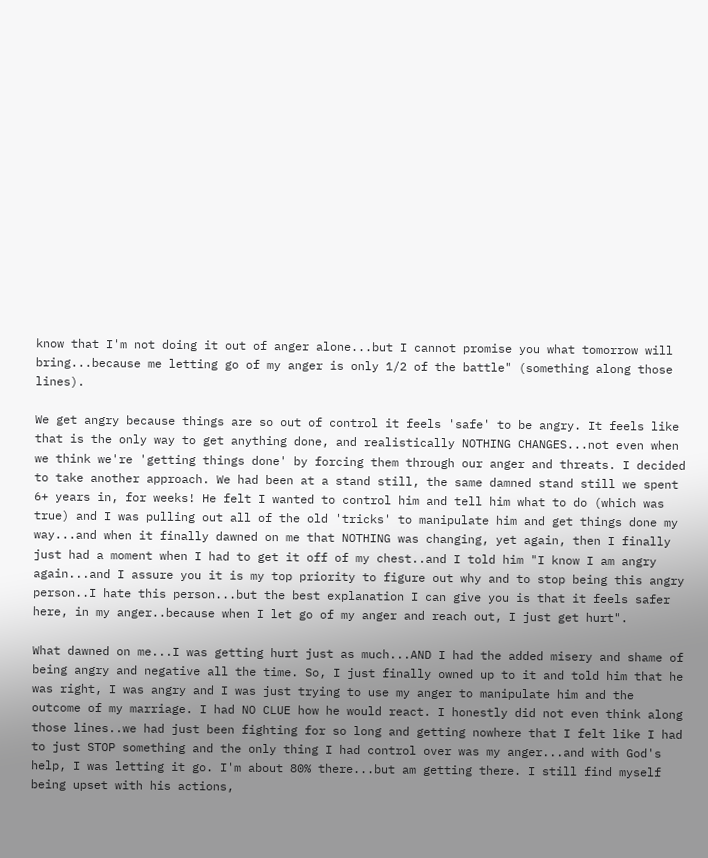know that I'm not doing it out of anger alone...but I cannot promise you what tomorrow will bring...because me letting go of my anger is only 1/2 of the battle" (something along those lines).

We get angry because things are so out of control it feels 'safe' to be angry. It feels like that is the only way to get anything done, and realistically NOTHING CHANGES...not even when we think we're 'getting things done' by forcing them through our anger and threats. I decided to take another approach. We had been at a stand still, the same damned stand still we spent 6+ years in, for weeks! He felt I wanted to control him and tell him what to do (which was true) and I was pulling out all of the old 'tricks' to manipulate him and get things done my way...and when it finally dawned on me that NOTHING was changing, yet again, then I finally just had a moment when I had to get it off of my chest..and I told him "I know I am angry again...and I assure you it is my top priority to figure out why and to stop being this angry person..I hate this person...but the best explanation I can give you is that it feels safer here, in my anger..because when I let go of my anger and reach out, I just get hurt".

What dawned on me...I was getting hurt just as much...AND I had the added misery and shame of being angry and negative all the time. So, I just finally owned up to it and told him that he was right, I was angry and I was just trying to use my anger to manipulate him and the outcome of my marriage. I had NO CLUE how he would react. I honestly did not even think along those lines..we had just been fighting for so long and getting nowhere that I felt like I had to just STOP something and the only thing I had control over was my anger...and with God's help, I was letting it go. I'm about 80% there...but am getting there. I still find myself being upset with his actions,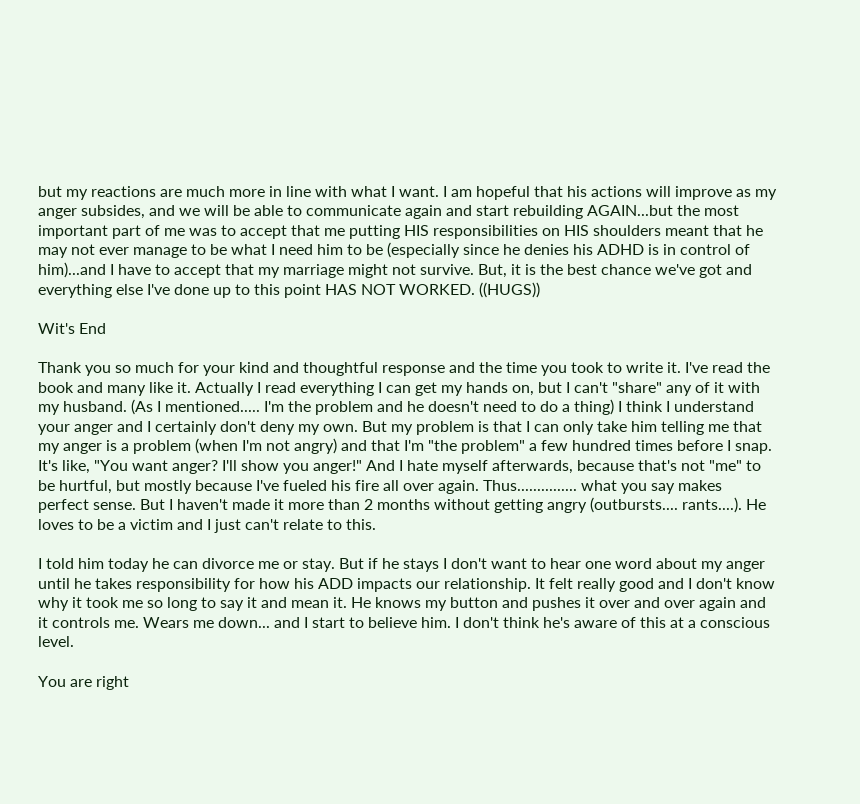but my reactions are much more in line with what I want. I am hopeful that his actions will improve as my anger subsides, and we will be able to communicate again and start rebuilding AGAIN...but the most important part of me was to accept that me putting HIS responsibilities on HIS shoulders meant that he may not ever manage to be what I need him to be (especially since he denies his ADHD is in control of him)...and I have to accept that my marriage might not survive. But, it is the best chance we've got and everything else I've done up to this point HAS NOT WORKED. ((HUGS))

Wit's End

Thank you so much for your kind and thoughtful response and the time you took to write it. I've read the book and many like it. Actually I read everything I can get my hands on, but I can't "share" any of it with my husband. (As I mentioned..... I'm the problem and he doesn't need to do a thing) I think I understand your anger and I certainly don't deny my own. But my problem is that I can only take him telling me that my anger is a problem (when I'm not angry) and that I'm "the problem" a few hundred times before I snap. It's like, "You want anger? I'll show you anger!" And I hate myself afterwards, because that's not "me" to be hurtful, but mostly because I've fueled his fire all over again. Thus............... what you say makes perfect sense. But I haven't made it more than 2 months without getting angry (outbursts.... rants....). He loves to be a victim and I just can't relate to this.

I told him today he can divorce me or stay. But if he stays I don't want to hear one word about my anger until he takes responsibility for how his ADD impacts our relationship. It felt really good and I don't know why it took me so long to say it and mean it. He knows my button and pushes it over and over again and it controls me. Wears me down... and I start to believe him. I don't think he's aware of this at a conscious level.

You are right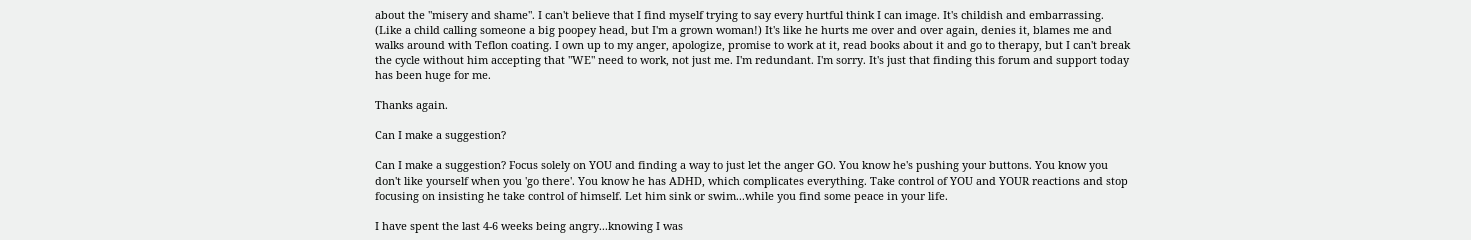about the "misery and shame". I can't believe that I find myself trying to say every hurtful think I can image. It's childish and embarrassing. (Like a child calling someone a big poopey head, but I'm a grown woman!) It's like he hurts me over and over again, denies it, blames me and walks around with Teflon coating. I own up to my anger, apologize, promise to work at it, read books about it and go to therapy, but I can't break the cycle without him accepting that "WE" need to work, not just me. I'm redundant. I'm sorry. It's just that finding this forum and support today has been huge for me.

Thanks again.

Can I make a suggestion?

Can I make a suggestion? Focus solely on YOU and finding a way to just let the anger GO. You know he's pushing your buttons. You know you don't like yourself when you 'go there'. You know he has ADHD, which complicates everything. Take control of YOU and YOUR reactions and stop focusing on insisting he take control of himself. Let him sink or swim...while you find some peace in your life.

I have spent the last 4-6 weeks being angry...knowing I was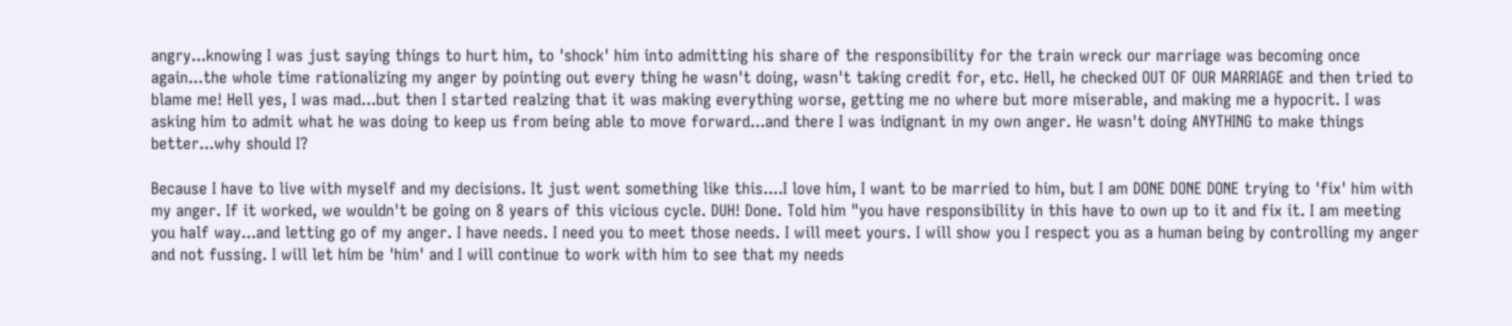angry...knowing I was just saying things to hurt him, to 'shock' him into admitting his share of the responsibility for the train wreck our marriage was becoming once again...the whole time rationalizing my anger by pointing out every thing he wasn't doing, wasn't taking credit for, etc. Hell, he checked OUT OF OUR MARRIAGE and then tried to blame me! Hell yes, I was mad...but then I started realzing that it was making everything worse, getting me no where but more miserable, and making me a hypocrit. I was asking him to admit what he was doing to keep us from being able to move forward...and there I was indignant in my own anger. He wasn't doing ANYTHING to make things better...why should I?

Because I have to live with myself and my decisions. It just went something like this....I love him, I want to be married to him, but I am DONE DONE DONE trying to 'fix' him with my anger. If it worked, we wouldn't be going on 8 years of this vicious cycle. DUH! Done. Told him "you have responsibility in this have to own up to it and fix it. I am meeting you half way...and letting go of my anger. I have needs. I need you to meet those needs. I will meet yours. I will show you I respect you as a human being by controlling my anger and not fussing. I will let him be 'him' and I will continue to work with him to see that my needs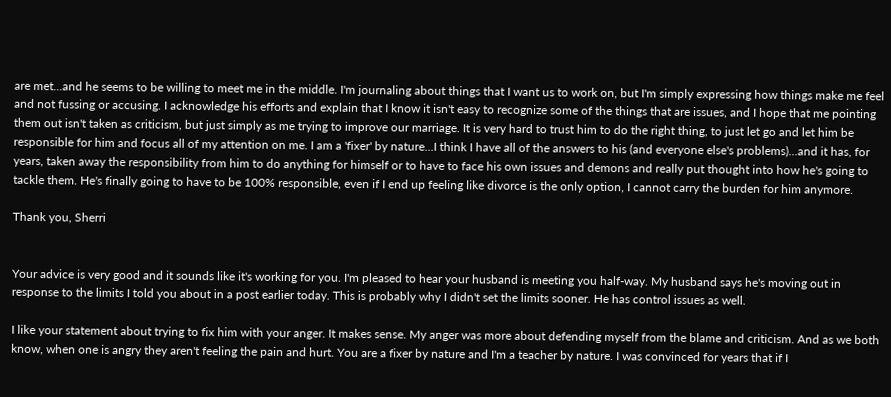are met...and he seems to be willing to meet me in the middle. I'm journaling about things that I want us to work on, but I'm simply expressing how things make me feel and not fussing or accusing. I acknowledge his efforts and explain that I know it isn't easy to recognize some of the things that are issues, and I hope that me pointing them out isn't taken as criticism, but just simply as me trying to improve our marriage. It is very hard to trust him to do the right thing, to just let go and let him be responsible for him and focus all of my attention on me. I am a 'fixer' by nature...I think I have all of the answers to his (and everyone else's problems)...and it has, for years, taken away the responsibility from him to do anything for himself or to have to face his own issues and demons and really put thought into how he's going to tackle them. He's finally going to have to be 100% responsible, even if I end up feeling like divorce is the only option, I cannot carry the burden for him anymore.

Thank you, Sherri


Your advice is very good and it sounds like it's working for you. I'm pleased to hear your husband is meeting you half-way. My husband says he's moving out in response to the limits I told you about in a post earlier today. This is probably why I didn't set the limits sooner. He has control issues as well.

I like your statement about trying to fix him with your anger. It makes sense. My anger was more about defending myself from the blame and criticism. And as we both know, when one is angry they aren't feeling the pain and hurt. You are a fixer by nature and I'm a teacher by nature. I was convinced for years that if I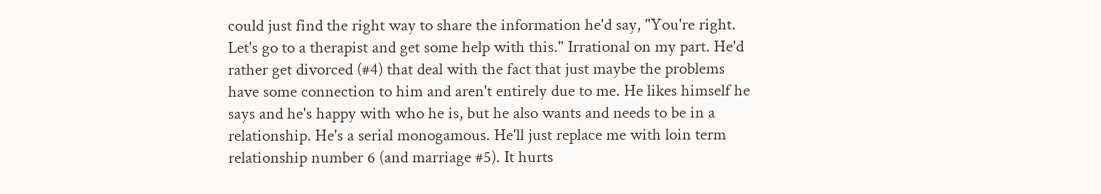could just find the right way to share the information he'd say, "You're right. Let's go to a therapist and get some help with this." Irrational on my part. He'd rather get divorced (#4) that deal with the fact that just maybe the problems have some connection to him and aren't entirely due to me. He likes himself he says and he's happy with who he is, but he also wants and needs to be in a relationship. He's a serial monogamous. He'll just replace me with loin term relationship number 6 (and marriage #5). It hurts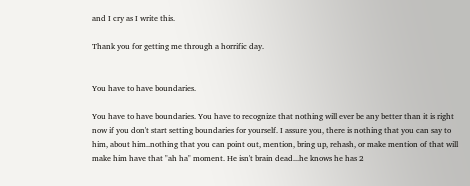and I cry as I write this.

Thank you for getting me through a horrific day.


You have to have boundaries.

You have to have boundaries. You have to recognize that nothing will ever be any better than it is right now if you don't start setting boundaries for yourself. I assure you, there is nothing that you can say to him, about him..nothing that you can point out, mention, bring up, rehash, or make mention of that will make him have that "ah ha" moment. He isn't brain dead...he knows he has 2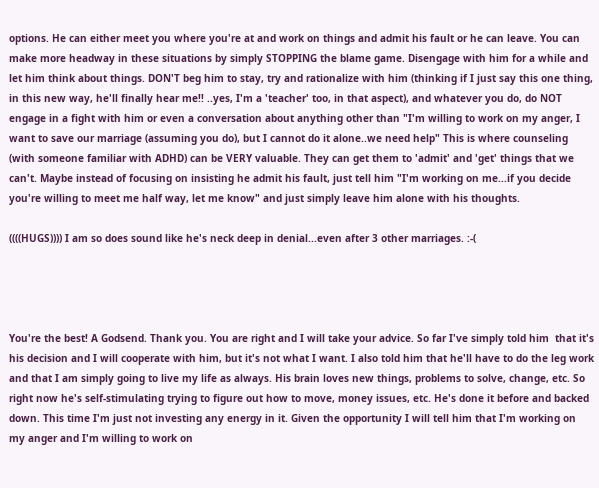options. He can either meet you where you're at and work on things and admit his fault or he can leave. You can make more headway in these situations by simply STOPPING the blame game. Disengage with him for a while and let him think about things. DON'T beg him to stay, try and rationalize with him (thinking if I just say this one thing, in this new way, he'll finally hear me!! ..yes, I'm a 'teacher' too, in that aspect), and whatever you do, do NOT engage in a fight with him or even a conversation about anything other than "I'm willing to work on my anger, I want to save our marriage (assuming you do), but I cannot do it alone..we need help" This is where counseling (with someone familiar with ADHD) can be VERY valuable. They can get them to 'admit' and 'get' things that we can't. Maybe instead of focusing on insisting he admit his fault, just tell him "I'm working on me...if you decide you're willing to meet me half way, let me know" and just simply leave him alone with his thoughts.

((((HUGS)))) I am so does sound like he's neck deep in denial...even after 3 other marriages. :-(




You're the best! A Godsend. Thank you. You are right and I will take your advice. So far I've simply told him  that it's his decision and I will cooperate with him, but it's not what I want. I also told him that he'll have to do the leg work and that I am simply going to live my life as always. His brain loves new things, problems to solve, change, etc. So right now he's self-stimulating trying to figure out how to move, money issues, etc. He's done it before and backed down. This time I'm just not investing any energy in it. Given the opportunity I will tell him that I'm working on my anger and I'm willing to work on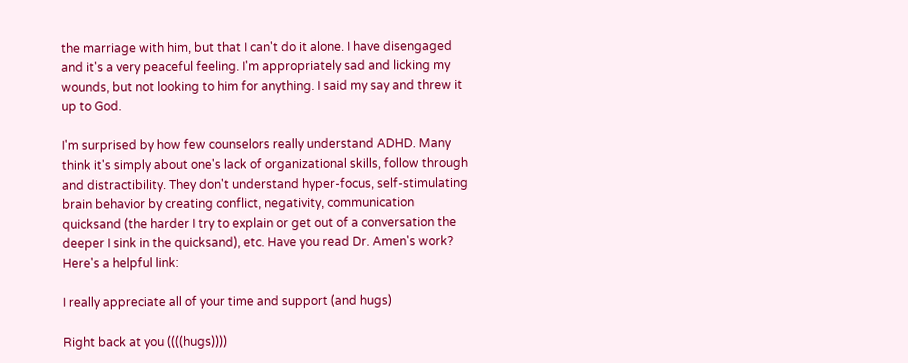the marriage with him, but that I can't do it alone. I have disengaged and it's a very peaceful feeling. I'm appropriately sad and licking my wounds, but not looking to him for anything. I said my say and threw it up to God.

I'm surprised by how few counselors really understand ADHD. Many think it's simply about one's lack of organizational skills, follow through and distractibility. They don't understand hyper-focus, self-stimulating brain behavior by creating conflict, negativity, communication quicksand (the harder I try to explain or get out of a conversation the deeper I sink in the quicksand), etc. Have you read Dr. Amen's work? Here's a helpful link:

I really appreciate all of your time and support (and hugs)

Right back at you ((((hugs))))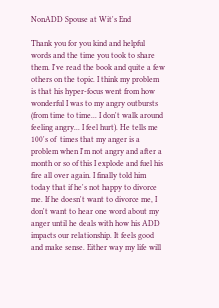NonADD Spouse at Wit's End

Thank you for you kind and helpful words and the time you took to share them. I've read the book and quite a few others on the topic. I think my problem is that his hyper-focus went from how wonderful I was to my angry outbursts (from time to time... I don't walk around feeling angry... I feel hurt). He tells me 100's of  times that my anger is a problem when I'm not angry and after a month or so of this I explode and fuel his fire all over again. I finally told him today that if he's not happy to divorce me. If he doesn't want to divorce me, I don't want to hear one word about my anger until he deals with how his ADD impacts our relationship. It feels good and make sense. Either way my life will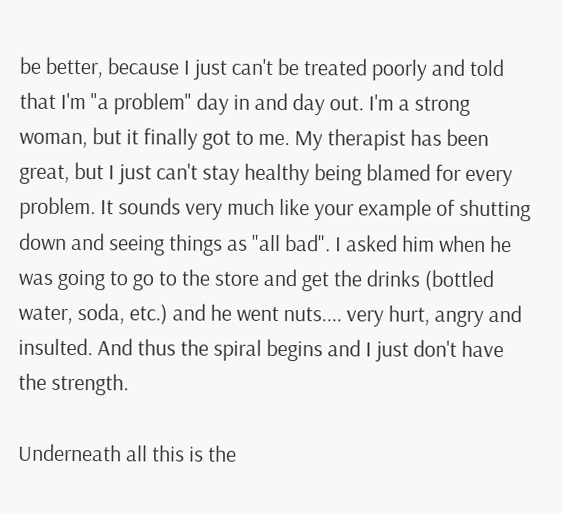be better, because I just can't be treated poorly and told that I'm "a problem" day in and day out. I'm a strong woman, but it finally got to me. My therapist has been great, but I just can't stay healthy being blamed for every problem. It sounds very much like your example of shutting down and seeing things as "all bad". I asked him when he was going to go to the store and get the drinks (bottled water, soda, etc.) and he went nuts.... very hurt, angry and insulted. And thus the spiral begins and I just don't have the strength.

Underneath all this is the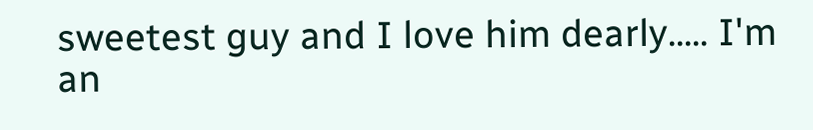sweetest guy and I love him dearly..... I'm an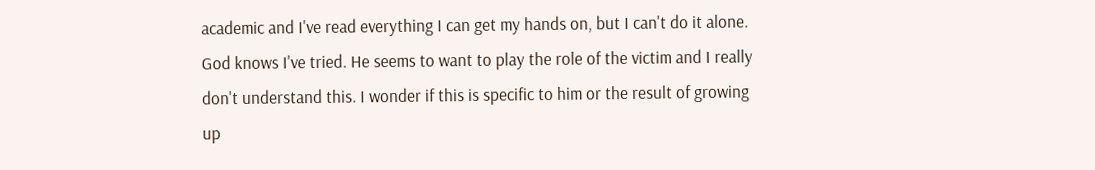academic and I've read everything I can get my hands on, but I can't do it alone. God knows I've tried. He seems to want to play the role of the victim and I really don't understand this. I wonder if this is specific to him or the result of growing up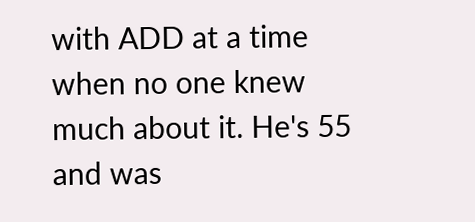with ADD at a time when no one knew much about it. He's 55 and was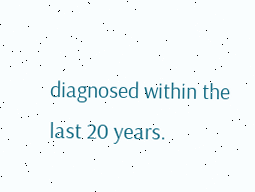diagnosed within the last 20 years.